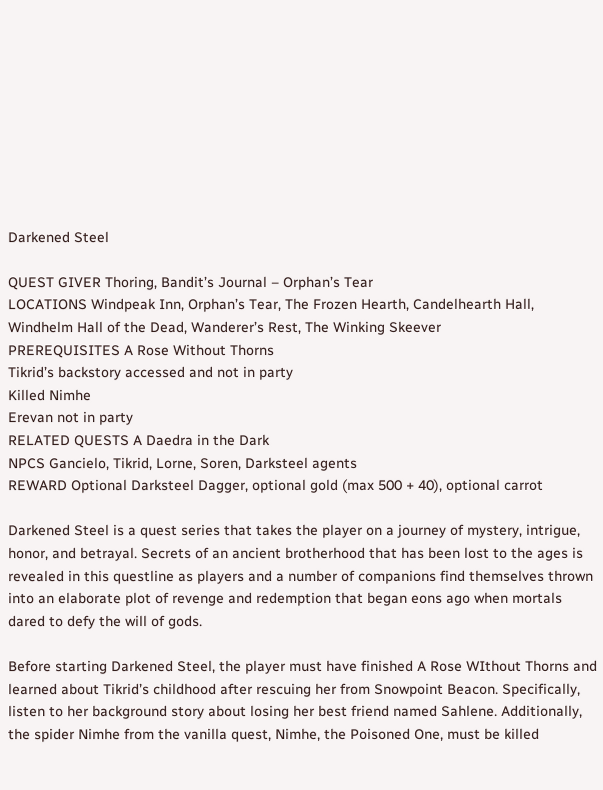Darkened Steel

QUEST GIVER Thoring, Bandit’s Journal – Orphan’s Tear
LOCATIONS Windpeak Inn, Orphan’s Tear, The Frozen Hearth, Candelhearth Hall, Windhelm Hall of the Dead, Wanderer’s Rest, The Winking Skeever
PREREQUISITES A Rose Without Thorns
Tikrid’s backstory accessed and not in party
Killed Nimhe
Erevan not in party
RELATED QUESTS A Daedra in the Dark
NPCS Gancielo, Tikrid, Lorne, Soren, Darksteel agents
REWARD Optional Darksteel Dagger, optional gold (max 500 + 40), optional carrot

Darkened Steel is a quest series that takes the player on a journey of mystery, intrigue, honor, and betrayal. Secrets of an ancient brotherhood that has been lost to the ages is revealed in this questline as players and a number of companions find themselves thrown into an elaborate plot of revenge and redemption that began eons ago when mortals dared to defy the will of gods.

Before starting Darkened Steel, the player must have finished A Rose WIthout Thorns and learned about Tikrid’s childhood after rescuing her from Snowpoint Beacon. Specifically, listen to her background story about losing her best friend named Sahlene. Additionally, the spider Nimhe from the vanilla quest, Nimhe, the Poisoned One, must be killed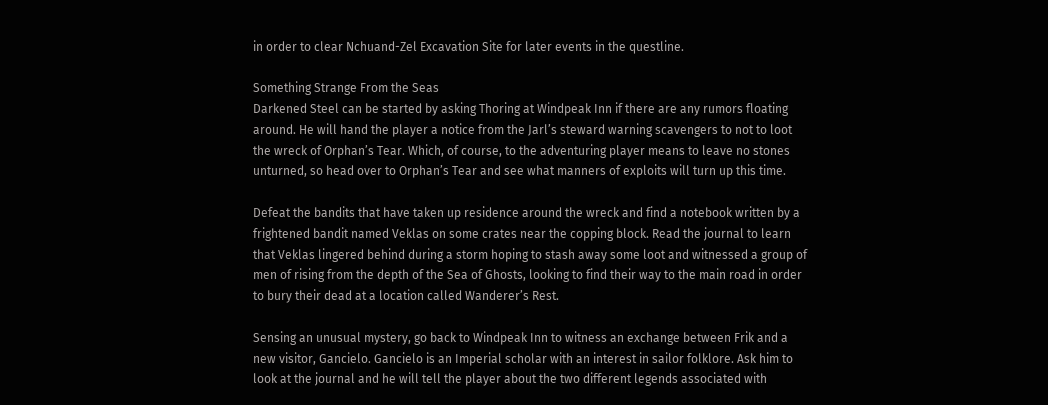in order to clear Nchuand-Zel Excavation Site for later events in the questline.

Something Strange From the Seas
Darkened Steel can be started by asking Thoring at Windpeak Inn if there are any rumors floating around. He will hand the player a notice from the Jarl’s steward warning scavengers to not to loot the wreck of Orphan’s Tear. Which, of course, to the adventuring player means to leave no stones unturned, so head over to Orphan’s Tear and see what manners of exploits will turn up this time.

Defeat the bandits that have taken up residence around the wreck and find a notebook written by a frightened bandit named Veklas on some crates near the copping block. Read the journal to learn that Veklas lingered behind during a storm hoping to stash away some loot and witnessed a group of men of rising from the depth of the Sea of Ghosts, looking to find their way to the main road in order to bury their dead at a location called Wanderer’s Rest.

Sensing an unusual mystery, go back to Windpeak Inn to witness an exchange between Frik and a new visitor, Gancielo. Gancielo is an Imperial scholar with an interest in sailor folklore. Ask him to look at the journal and he will tell the player about the two different legends associated with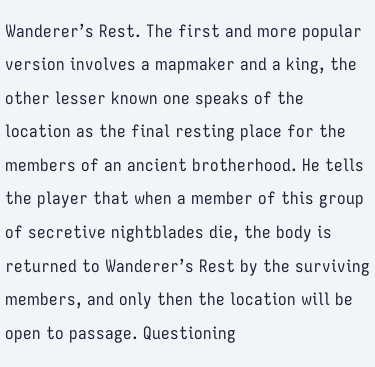Wanderer’s Rest. The first and more popular version involves a mapmaker and a king, the other lesser known one speaks of the location as the final resting place for the members of an ancient brotherhood. He tells the player that when a member of this group of secretive nightblades die, the body is returned to Wanderer’s Rest by the surviving members, and only then the location will be open to passage. Questioning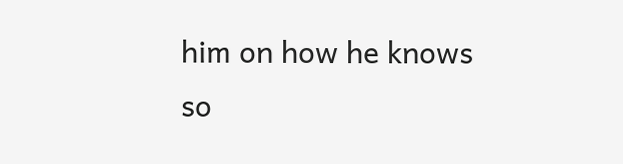him on how he knows so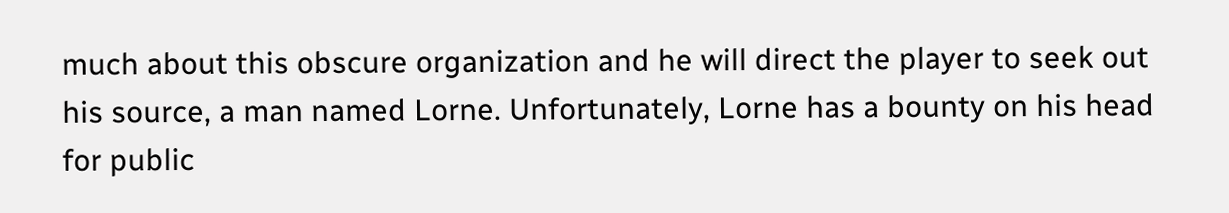much about this obscure organization and he will direct the player to seek out his source, a man named Lorne. Unfortunately, Lorne has a bounty on his head for public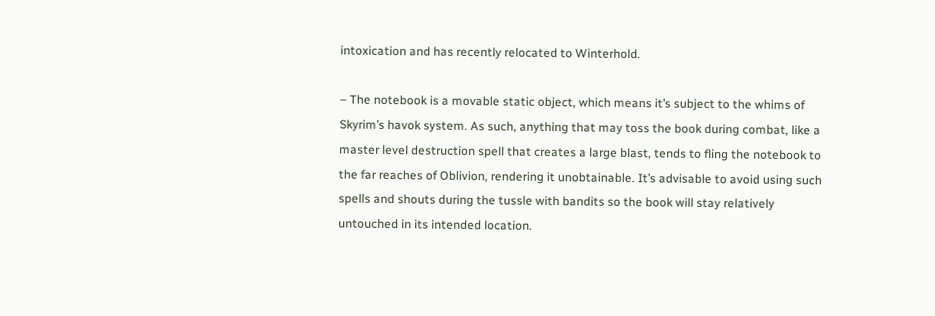intoxication and has recently relocated to Winterhold.

– The notebook is a movable static object, which means it’s subject to the whims of Skyrim’s havok system. As such, anything that may toss the book during combat, like a master level destruction spell that creates a large blast, tends to fling the notebook to the far reaches of Oblivion, rendering it unobtainable. It’s advisable to avoid using such spells and shouts during the tussle with bandits so the book will stay relatively untouched in its intended location.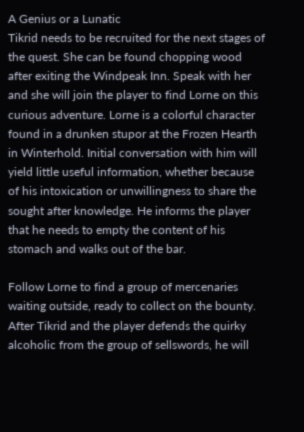A Genius or a Lunatic
Tikrid needs to be recruited for the next stages of the quest. She can be found chopping wood after exiting the Windpeak Inn. Speak with her and she will join the player to find Lorne on this curious adventure. Lorne is a colorful character found in a drunken stupor at the Frozen Hearth in Winterhold. Initial conversation with him will yield little useful information, whether because of his intoxication or unwillingness to share the sought after knowledge. He informs the player that he needs to empty the content of his stomach and walks out of the bar.

Follow Lorne to find a group of mercenaries waiting outside, ready to collect on the bounty. After Tikrid and the player defends the quirky alcoholic from the group of sellswords, he will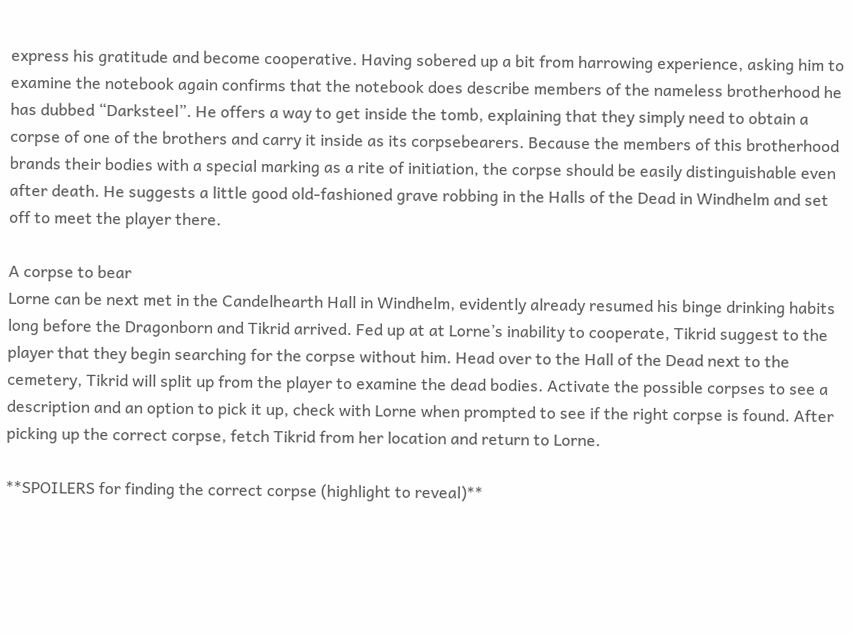express his gratitude and become cooperative. Having sobered up a bit from harrowing experience, asking him to examine the notebook again confirms that the notebook does describe members of the nameless brotherhood he has dubbed “Darksteel”. He offers a way to get inside the tomb, explaining that they simply need to obtain a corpse of one of the brothers and carry it inside as its corpsebearers. Because the members of this brotherhood brands their bodies with a special marking as a rite of initiation, the corpse should be easily distinguishable even after death. He suggests a little good old-fashioned grave robbing in the Halls of the Dead in Windhelm and set off to meet the player there.

A corpse to bear
Lorne can be next met in the Candelhearth Hall in Windhelm, evidently already resumed his binge drinking habits long before the Dragonborn and Tikrid arrived. Fed up at at Lorne’s inability to cooperate, Tikrid suggest to the player that they begin searching for the corpse without him. Head over to the Hall of the Dead next to the cemetery, Tikrid will split up from the player to examine the dead bodies. Activate the possible corpses to see a description and an option to pick it up, check with Lorne when prompted to see if the right corpse is found. After picking up the correct corpse, fetch Tikrid from her location and return to Lorne.

**SPOILERS for finding the correct corpse (highlight to reveal)**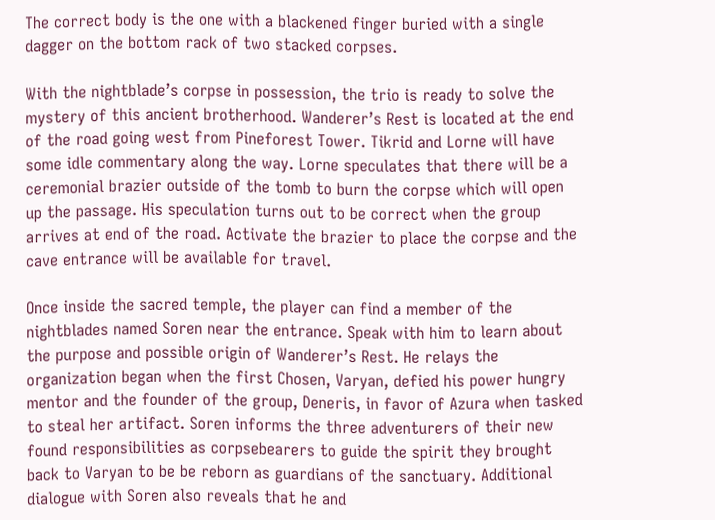The correct body is the one with a blackened finger buried with a single dagger on the bottom rack of two stacked corpses.

With the nightblade’s corpse in possession, the trio is ready to solve the mystery of this ancient brotherhood. Wanderer’s Rest is located at the end of the road going west from Pineforest Tower. Tikrid and Lorne will have some idle commentary along the way. Lorne speculates that there will be a ceremonial brazier outside of the tomb to burn the corpse which will open up the passage. His speculation turns out to be correct when the group arrives at end of the road. Activate the brazier to place the corpse and the cave entrance will be available for travel.

Once inside the sacred temple, the player can find a member of the nightblades named Soren near the entrance. Speak with him to learn about the purpose and possible origin of Wanderer’s Rest. He relays the organization began when the first Chosen, Varyan, defied his power hungry mentor and the founder of the group, Deneris, in favor of Azura when tasked to steal her artifact. Soren informs the three adventurers of their new found responsibilities as corpsebearers to guide the spirit they brought back to Varyan to be be reborn as guardians of the sanctuary. Additional dialogue with Soren also reveals that he and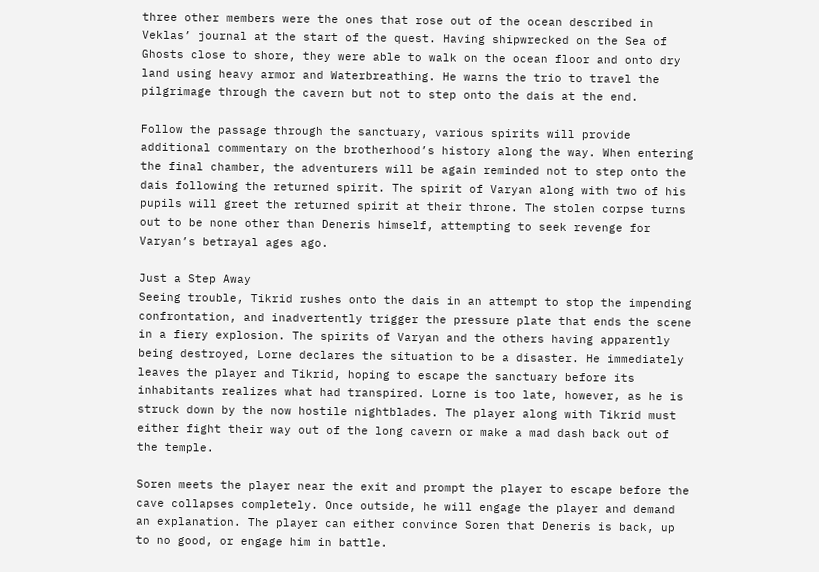three other members were the ones that rose out of the ocean described in Veklas’ journal at the start of the quest. Having shipwrecked on the Sea of Ghosts close to shore, they were able to walk on the ocean floor and onto dry land using heavy armor and Waterbreathing. He warns the trio to travel the pilgrimage through the cavern but not to step onto the dais at the end.

Follow the passage through the sanctuary, various spirits will provide additional commentary on the brotherhood’s history along the way. When entering the final chamber, the adventurers will be again reminded not to step onto the dais following the returned spirit. The spirit of Varyan along with two of his pupils will greet the returned spirit at their throne. The stolen corpse turns out to be none other than Deneris himself, attempting to seek revenge for Varyan’s betrayal ages ago.

Just a Step Away
Seeing trouble, Tikrid rushes onto the dais in an attempt to stop the impending confrontation, and inadvertently trigger the pressure plate that ends the scene in a fiery explosion. The spirits of Varyan and the others having apparently being destroyed, Lorne declares the situation to be a disaster. He immediately leaves the player and Tikrid, hoping to escape the sanctuary before its inhabitants realizes what had transpired. Lorne is too late, however, as he is struck down by the now hostile nightblades. The player along with Tikrid must either fight their way out of the long cavern or make a mad dash back out of the temple.

Soren meets the player near the exit and prompt the player to escape before the cave collapses completely. Once outside, he will engage the player and demand an explanation. The player can either convince Soren that Deneris is back, up to no good, or engage him in battle.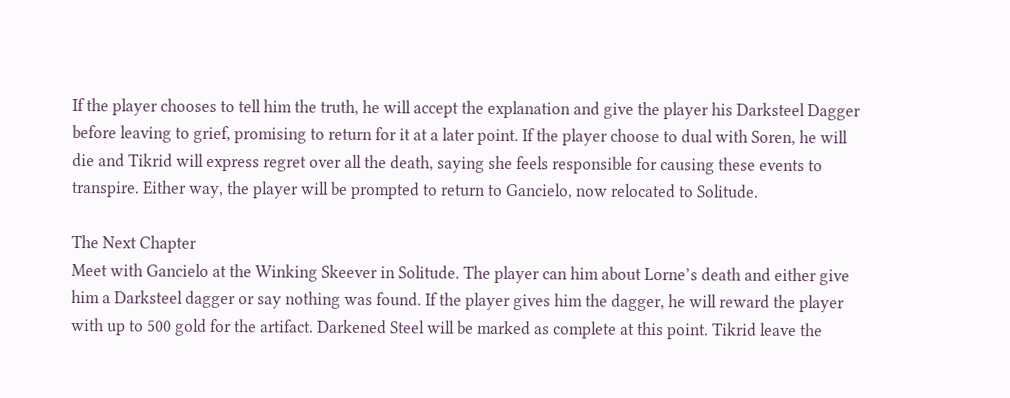If the player chooses to tell him the truth, he will accept the explanation and give the player his Darksteel Dagger before leaving to grief, promising to return for it at a later point. If the player choose to dual with Soren, he will die and Tikrid will express regret over all the death, saying she feels responsible for causing these events to transpire. Either way, the player will be prompted to return to Gancielo, now relocated to Solitude.

The Next Chapter
Meet with Gancielo at the Winking Skeever in Solitude. The player can him about Lorne’s death and either give him a Darksteel dagger or say nothing was found. If the player gives him the dagger, he will reward the player with up to 500 gold for the artifact. Darkened Steel will be marked as complete at this point. Tikrid leave the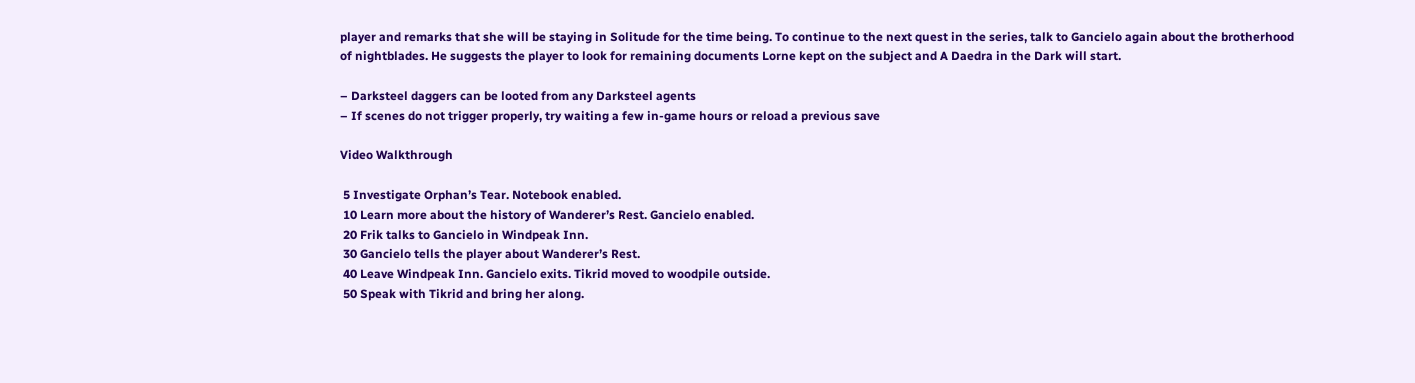player and remarks that she will be staying in Solitude for the time being. To continue to the next quest in the series, talk to Gancielo again about the brotherhood of nightblades. He suggests the player to look for remaining documents Lorne kept on the subject and A Daedra in the Dark will start.

– Darksteel daggers can be looted from any Darksteel agents
– If scenes do not trigger properly, try waiting a few in-game hours or reload a previous save

Video Walkthrough

 5 Investigate Orphan’s Tear. Notebook enabled.
 10 Learn more about the history of Wanderer’s Rest. Gancielo enabled.
 20 Frik talks to Gancielo in Windpeak Inn.
 30 Gancielo tells the player about Wanderer’s Rest.
 40 Leave Windpeak Inn. Gancielo exits. Tikrid moved to woodpile outside.
 50 Speak with Tikrid and bring her along.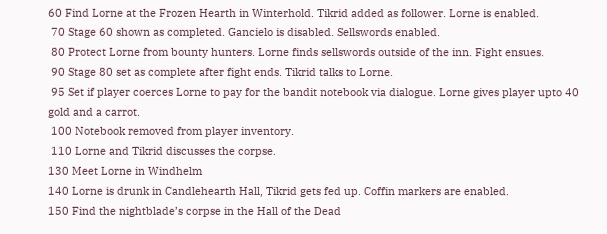60 Find Lorne at the Frozen Hearth in Winterhold. Tikrid added as follower. Lorne is enabled.
 70 Stage 60 shown as completed. Gancielo is disabled. Sellswords enabled.
 80 Protect Lorne from bounty hunters. Lorne finds sellswords outside of the inn. Fight ensues.
 90 Stage 80 set as complete after fight ends. Tikrid talks to Lorne.
 95 Set if player coerces Lorne to pay for the bandit notebook via dialogue. Lorne gives player upto 40 gold and a carrot.
 100 Notebook removed from player inventory.
 110 Lorne and Tikrid discusses the corpse.
130 Meet Lorne in Windhelm
140 Lorne is drunk in Candlehearth Hall, Tikrid gets fed up. Coffin markers are enabled.
150 Find the nightblade’s corpse in the Hall of the Dead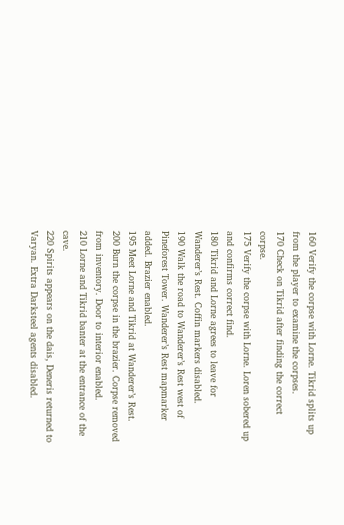160 Verify the corpse with Lorne. Tikrid splits up from the player to examine the corpses.
170 Check on Tikrid after finding the correct corpse.
175 Verify the corpse with Lorne. Loren sobered up and confirms correct find.
180 Tikrid and Lorne agrees to leave for Wanderer’s Rest. Coffin markers disabled.
190 Walk the road to Wanderer’s Rest west of Pineforest Tower. Wanderer’s Rest mapmarker added. Brazier enabled.
195 Meet Lorne and Tikrid at Wanderer’s Rest.
200 Burn the corpse in the brazier. Corpse removed from inventory. Door to interior enabled.
210 Lorne and Tikrid banter at the entrance of the cave.
220 Spirits appears on the dais, Deneris returned to Varyan. Extra Darksteel agents disabled.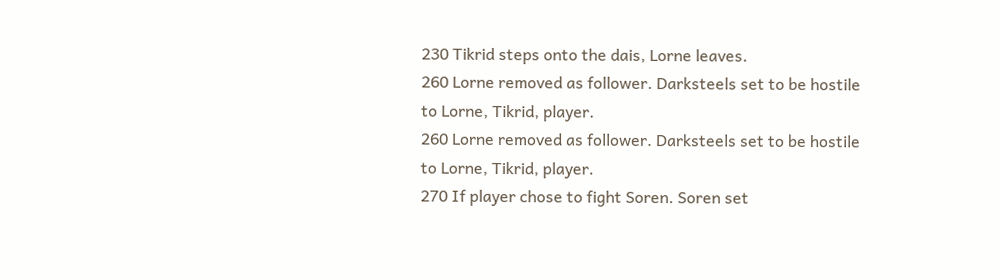230 Tikrid steps onto the dais, Lorne leaves.
260 Lorne removed as follower. Darksteels set to be hostile to Lorne, Tikrid, player.
260 Lorne removed as follower. Darksteels set to be hostile to Lorne, Tikrid, player.
270 If player chose to fight Soren. Soren set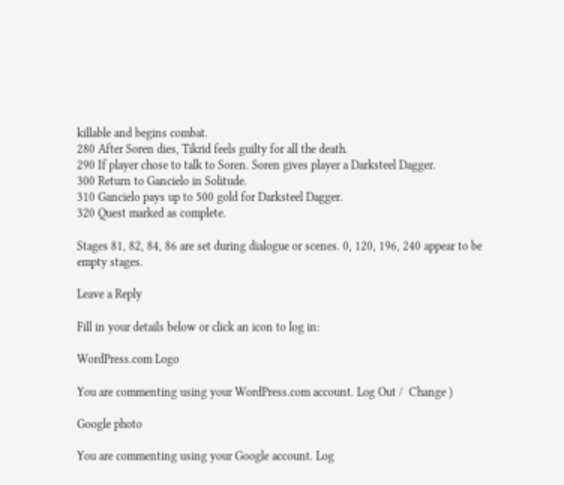killable and begins combat.
280 After Soren dies, Tikrid feels guilty for all the death.
290 If player chose to talk to Soren. Soren gives player a Darksteel Dagger.
300 Return to Gancielo in Solitude.
310 Gancielo pays up to 500 gold for Darksteel Dagger.
320 Quest marked as complete.

Stages 81, 82, 84, 86 are set during dialogue or scenes. 0, 120, 196, 240 appear to be empty stages.

Leave a Reply

Fill in your details below or click an icon to log in:

WordPress.com Logo

You are commenting using your WordPress.com account. Log Out /  Change )

Google photo

You are commenting using your Google account. Log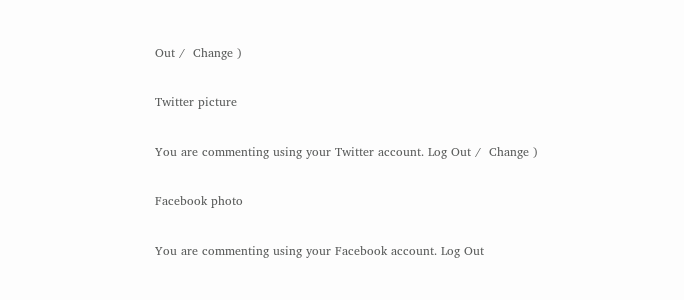Out /  Change )

Twitter picture

You are commenting using your Twitter account. Log Out /  Change )

Facebook photo

You are commenting using your Facebook account. Log Out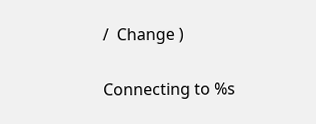/  Change )

Connecting to %s